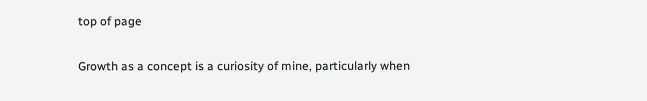top of page


Growth as a concept is a curiosity of mine, particularly when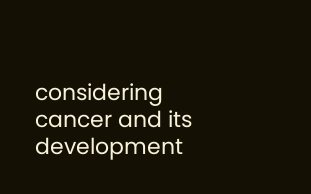considering cancer and its development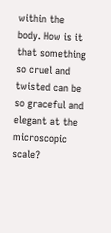within the body. How is it that something so cruel and twisted can be so graceful and elegant at the microscopic scale?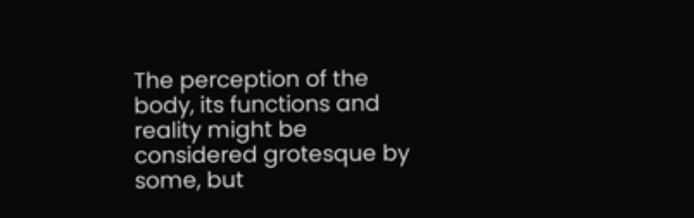The perception of the body, its functions and reality might be considered grotesque by some, but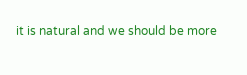it is natural and we should be more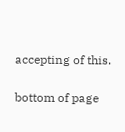accepting of this.

bottom of page